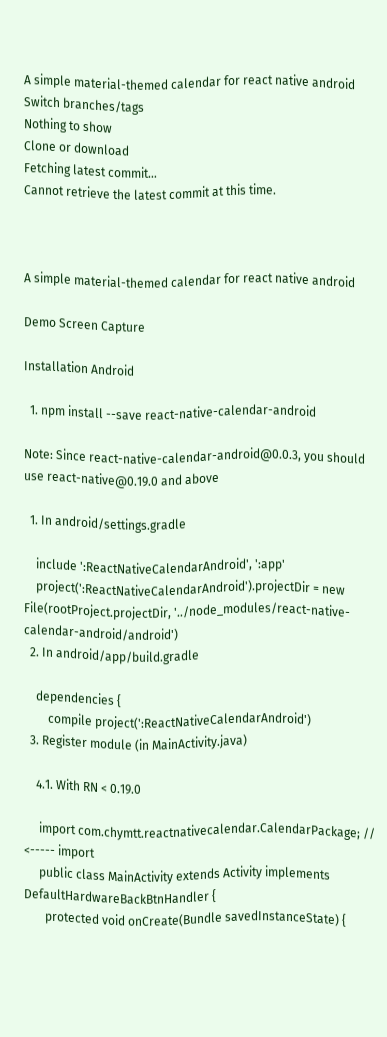A simple material-themed calendar for react native android
Switch branches/tags
Nothing to show
Clone or download
Fetching latest commit…
Cannot retrieve the latest commit at this time.



A simple material-themed calendar for react native android

Demo Screen Capture

Installation Android

  1. npm install --save react-native-calendar-android

Note: Since react-native-calendar-android@0.0.3, you should use react-native@0.19.0 and above

  1. In android/settings.gradle

    include ':ReactNativeCalendarAndroid', ':app'
    project(':ReactNativeCalendarAndroid').projectDir = new File(rootProject.projectDir, '../node_modules/react-native-calendar-android/android')
  2. In android/app/build.gradle

    dependencies {
        compile project(':ReactNativeCalendarAndroid')
  3. Register module (in MainActivity.java)

    4.1. With RN < 0.19.0

     import com.chymtt.reactnativecalendar.CalendarPackage; // <----- import
     public class MainActivity extends Activity implements DefaultHardwareBackBtnHandler {
       protected void onCreate(Bundle savedInstanceState) {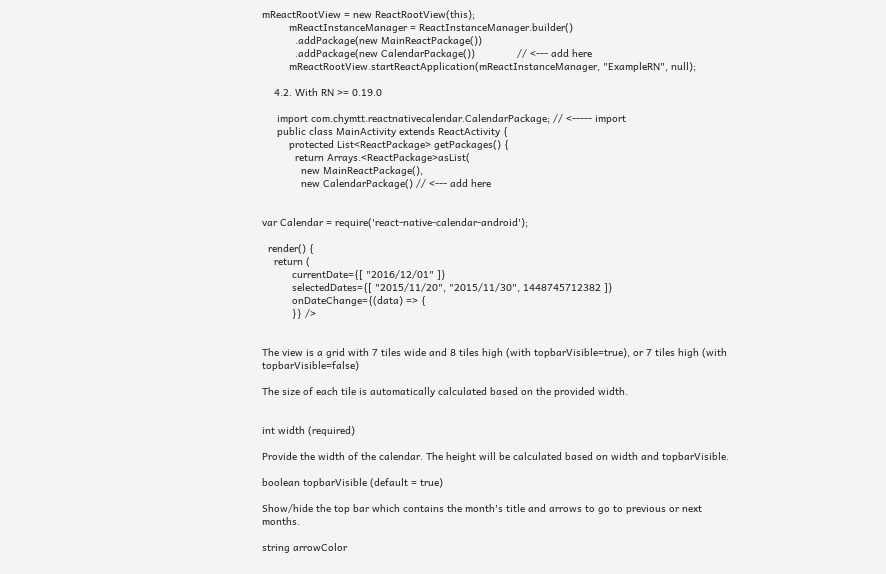mReactRootView = new ReactRootView(this);
         mReactInstanceManager = ReactInstanceManager.builder()
           .addPackage(new MainReactPackage())
           .addPackage(new CalendarPackage())              // <--- add here
         mReactRootView.startReactApplication(mReactInstanceManager, "ExampleRN", null);

    4.2. With RN >= 0.19.0

     import com.chymtt.reactnativecalendar.CalendarPackage; // <----- import
     public class MainActivity extends ReactActivity {
         protected List<ReactPackage> getPackages() {
           return Arrays.<ReactPackage>asList(
             new MainReactPackage(),
             new CalendarPackage() // <--- add here


var Calendar = require('react-native-calendar-android');

  render() {
    return (
          currentDate={[ "2016/12/01" ]}
          selectedDates={[ "2015/11/20", "2015/11/30", 1448745712382 ]}
          onDateChange={(data) => {
          }} />


The view is a grid with 7 tiles wide and 8 tiles high (with topbarVisible=true), or 7 tiles high (with topbarVisible=false)

The size of each tile is automatically calculated based on the provided width.


int width (required)

Provide the width of the calendar. The height will be calculated based on width and topbarVisible.

boolean topbarVisible (default = true)

Show/hide the top bar which contains the month's title and arrows to go to previous or next months.

string arrowColor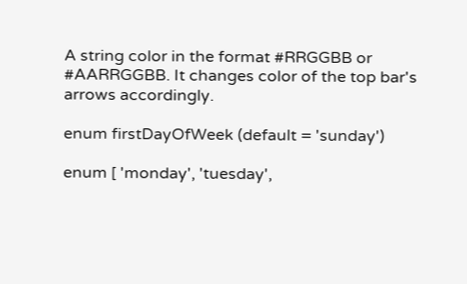A string color in the format #RRGGBB or #AARRGGBB. It changes color of the top bar's arrows accordingly.

enum firstDayOfWeek (default = 'sunday')

enum [ 'monday', 'tuesday',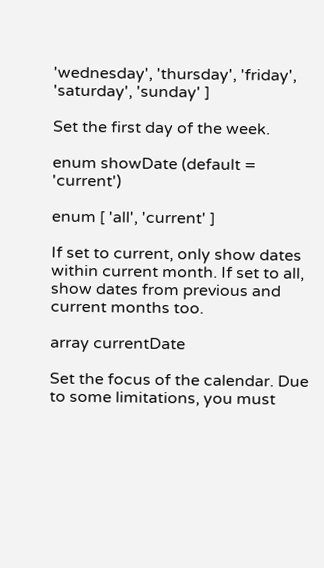'wednesday', 'thursday', 'friday', 'saturday', 'sunday' ]

Set the first day of the week.

enum showDate (default = 'current')

enum [ 'all', 'current' ]

If set to current, only show dates within current month. If set to all, show dates from previous and current months too.

array currentDate

Set the focus of the calendar. Due to some limitations, you must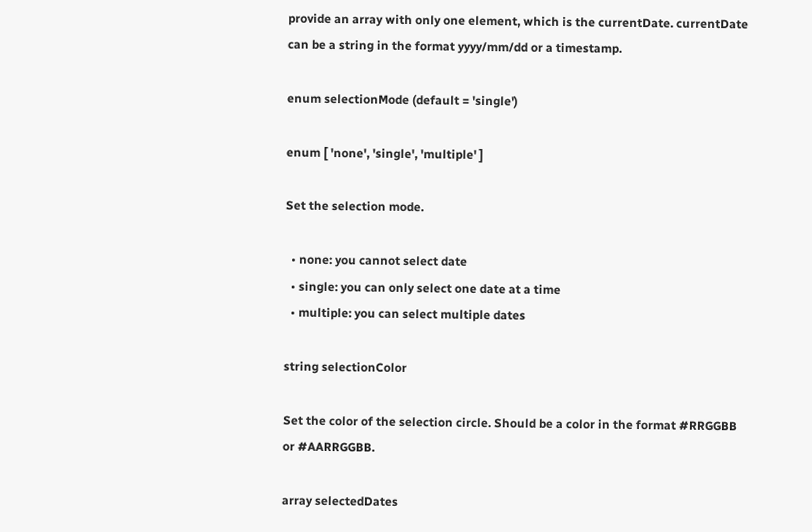provide an array with only one element, which is the currentDate. currentDate can be a string in the format yyyy/mm/dd or a timestamp.

enum selectionMode (default = 'single')

enum [ 'none', 'single', 'multiple' ]

Set the selection mode.

  • none: you cannot select date
  • single: you can only select one date at a time
  • multiple: you can select multiple dates

string selectionColor

Set the color of the selection circle. Should be a color in the format #RRGGBB or #AARRGGBB.

array selectedDates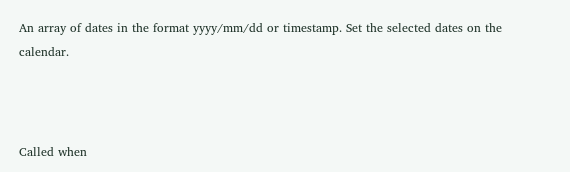An array of dates in the format yyyy/mm/dd or timestamp. Set the selected dates on the calendar.



Called when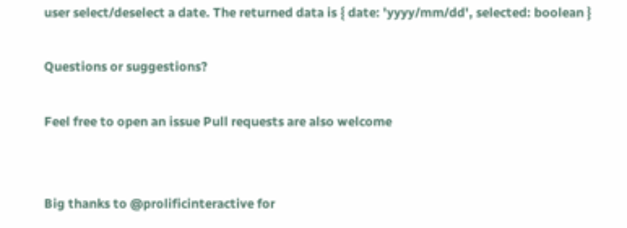user select/deselect a date. The returned data is { date: 'yyyy/mm/dd', selected: boolean }

Questions or suggestions?

Feel free to open an issue Pull requests are also welcome


Big thanks to @prolificinteractive for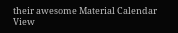their awesome Material Calendar View